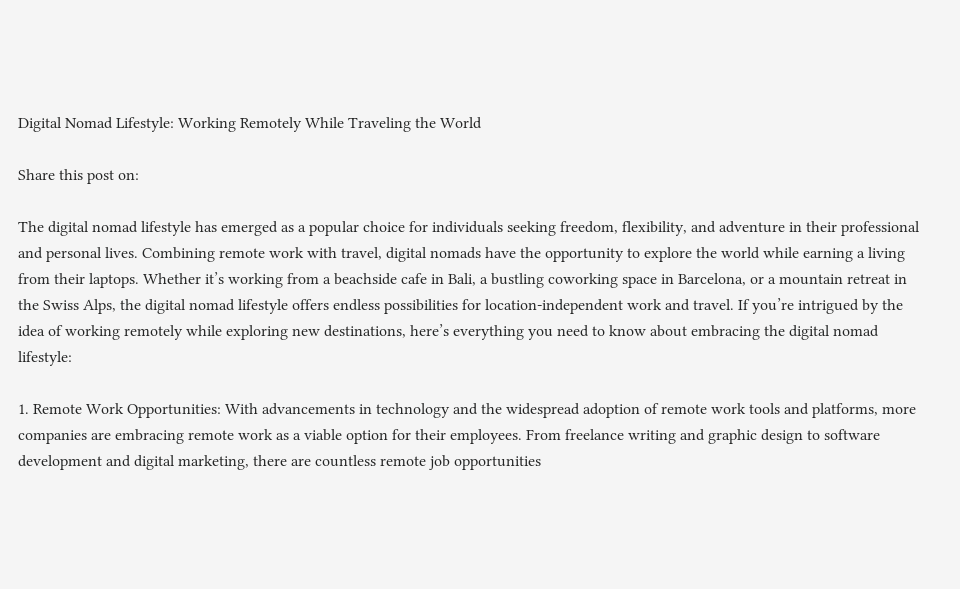Digital Nomad Lifestyle: Working Remotely While Traveling the World

Share this post on:

The digital nomad lifestyle has emerged as a popular choice for individuals seeking freedom, flexibility, and adventure in their professional and personal lives. Combining remote work with travel, digital nomads have the opportunity to explore the world while earning a living from their laptops. Whether it’s working from a beachside cafe in Bali, a bustling coworking space in Barcelona, or a mountain retreat in the Swiss Alps, the digital nomad lifestyle offers endless possibilities for location-independent work and travel. If you’re intrigued by the idea of working remotely while exploring new destinations, here’s everything you need to know about embracing the digital nomad lifestyle:

1. Remote Work Opportunities: With advancements in technology and the widespread adoption of remote work tools and platforms, more companies are embracing remote work as a viable option for their employees. From freelance writing and graphic design to software development and digital marketing, there are countless remote job opportunities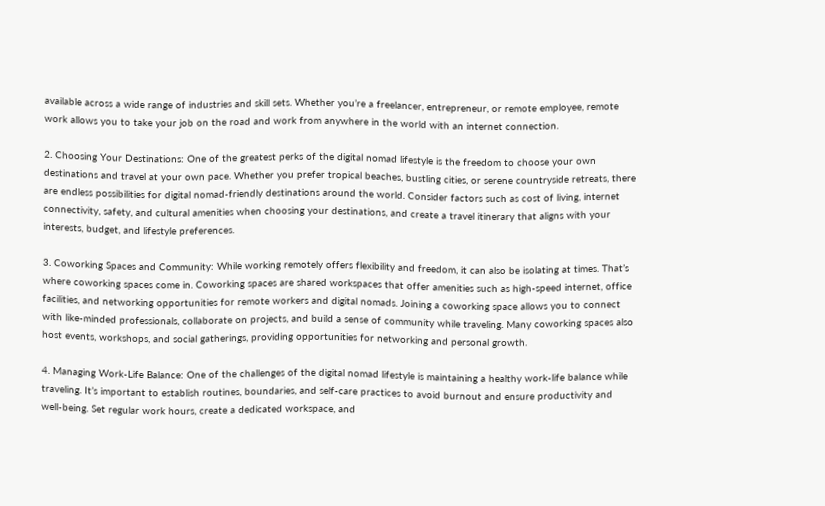available across a wide range of industries and skill sets. Whether you’re a freelancer, entrepreneur, or remote employee, remote work allows you to take your job on the road and work from anywhere in the world with an internet connection.

2. Choosing Your Destinations: One of the greatest perks of the digital nomad lifestyle is the freedom to choose your own destinations and travel at your own pace. Whether you prefer tropical beaches, bustling cities, or serene countryside retreats, there are endless possibilities for digital nomad-friendly destinations around the world. Consider factors such as cost of living, internet connectivity, safety, and cultural amenities when choosing your destinations, and create a travel itinerary that aligns with your interests, budget, and lifestyle preferences.

3. Coworking Spaces and Community: While working remotely offers flexibility and freedom, it can also be isolating at times. That’s where coworking spaces come in. Coworking spaces are shared workspaces that offer amenities such as high-speed internet, office facilities, and networking opportunities for remote workers and digital nomads. Joining a coworking space allows you to connect with like-minded professionals, collaborate on projects, and build a sense of community while traveling. Many coworking spaces also host events, workshops, and social gatherings, providing opportunities for networking and personal growth.

4. Managing Work-Life Balance: One of the challenges of the digital nomad lifestyle is maintaining a healthy work-life balance while traveling. It’s important to establish routines, boundaries, and self-care practices to avoid burnout and ensure productivity and well-being. Set regular work hours, create a dedicated workspace, and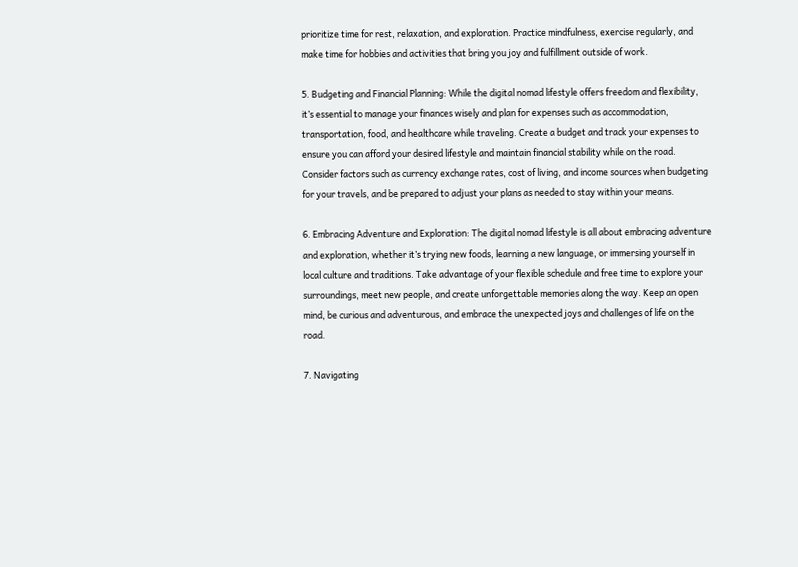prioritize time for rest, relaxation, and exploration. Practice mindfulness, exercise regularly, and make time for hobbies and activities that bring you joy and fulfillment outside of work.

5. Budgeting and Financial Planning: While the digital nomad lifestyle offers freedom and flexibility, it’s essential to manage your finances wisely and plan for expenses such as accommodation, transportation, food, and healthcare while traveling. Create a budget and track your expenses to ensure you can afford your desired lifestyle and maintain financial stability while on the road. Consider factors such as currency exchange rates, cost of living, and income sources when budgeting for your travels, and be prepared to adjust your plans as needed to stay within your means.

6. Embracing Adventure and Exploration: The digital nomad lifestyle is all about embracing adventure and exploration, whether it’s trying new foods, learning a new language, or immersing yourself in local culture and traditions. Take advantage of your flexible schedule and free time to explore your surroundings, meet new people, and create unforgettable memories along the way. Keep an open mind, be curious and adventurous, and embrace the unexpected joys and challenges of life on the road.

7. Navigating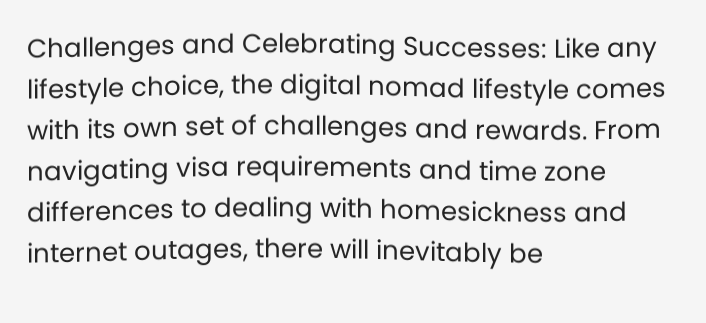Challenges and Celebrating Successes: Like any lifestyle choice, the digital nomad lifestyle comes with its own set of challenges and rewards. From navigating visa requirements and time zone differences to dealing with homesickness and internet outages, there will inevitably be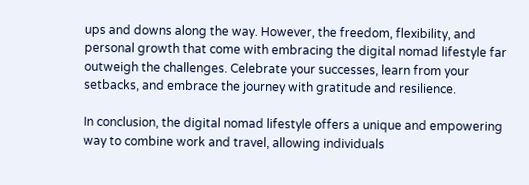ups and downs along the way. However, the freedom, flexibility, and personal growth that come with embracing the digital nomad lifestyle far outweigh the challenges. Celebrate your successes, learn from your setbacks, and embrace the journey with gratitude and resilience.

In conclusion, the digital nomad lifestyle offers a unique and empowering way to combine work and travel, allowing individuals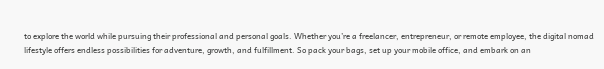to explore the world while pursuing their professional and personal goals. Whether you’re a freelancer, entrepreneur, or remote employee, the digital nomad lifestyle offers endless possibilities for adventure, growth, and fulfillment. So pack your bags, set up your mobile office, and embark on an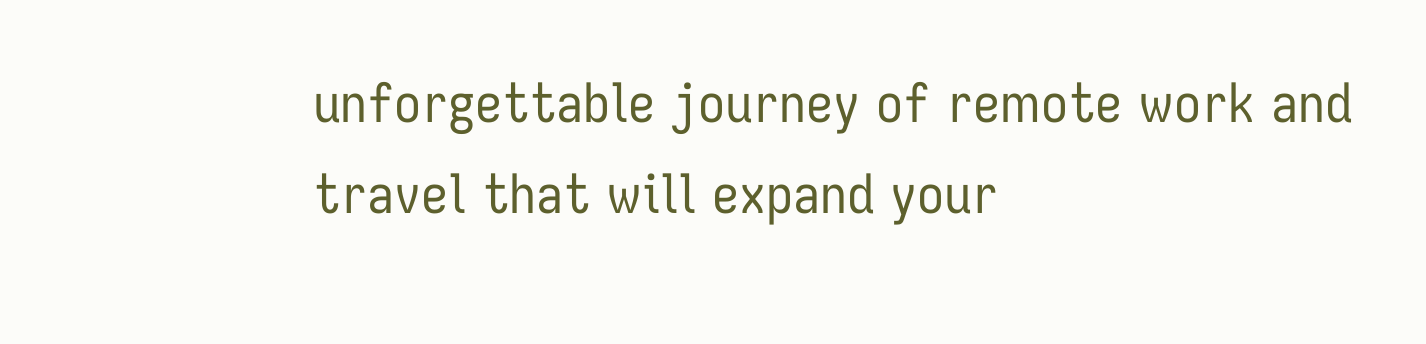unforgettable journey of remote work and travel that will expand your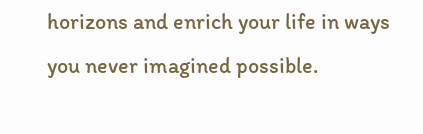horizons and enrich your life in ways you never imagined possible.